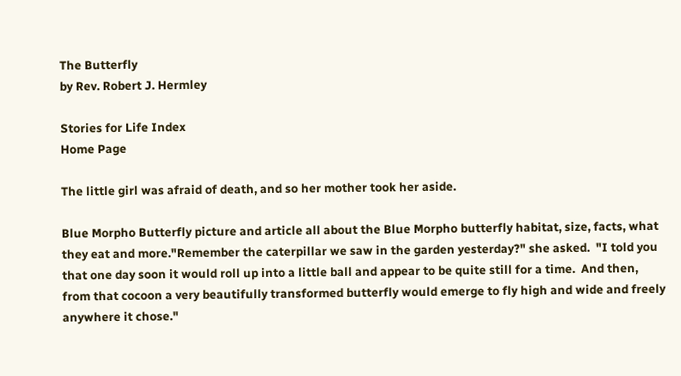The Butterfly
by Rev. Robert J. Hermley

Stories for Life Index
Home Page

The little girl was afraid of death, and so her mother took her aside.

Blue Morpho Butterfly picture and article all about the Blue Morpho butterfly habitat, size, facts, what they eat and more."Remember the caterpillar we saw in the garden yesterday?" she asked.  "I told you that one day soon it would roll up into a little ball and appear to be quite still for a time.  And then, from that cocoon a very beautifully transformed butterfly would emerge to fly high and wide and freely anywhere it chose."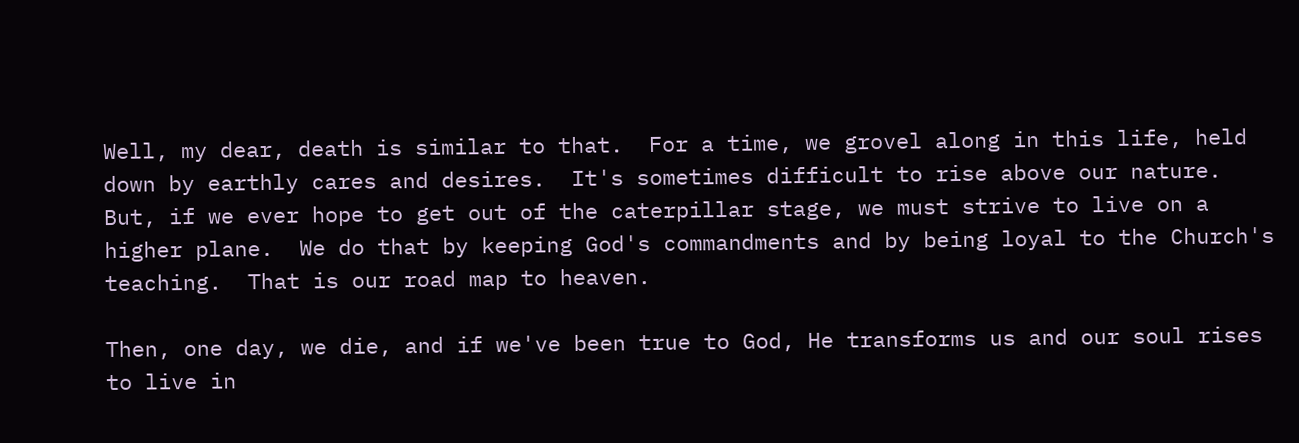Well, my dear, death is similar to that.  For a time, we grovel along in this life, held down by earthly cares and desires.  It's sometimes difficult to rise above our nature.  But, if we ever hope to get out of the caterpillar stage, we must strive to live on a higher plane.  We do that by keeping God's commandments and by being loyal to the Church's teaching.  That is our road map to heaven.

Then, one day, we die, and if we've been true to God, He transforms us and our soul rises to live in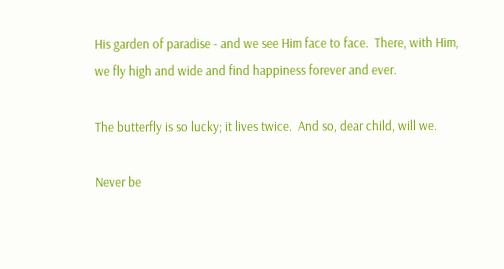His garden of paradise - and we see Him face to face.  There, with Him, we fly high and wide and find happiness forever and ever.

The butterfly is so lucky; it lives twice.  And so, dear child, will we.

Never be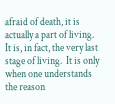afraid of death, it is actually a part of living.  It is, in fact, the very last stage of living.  It is only when one understands the reason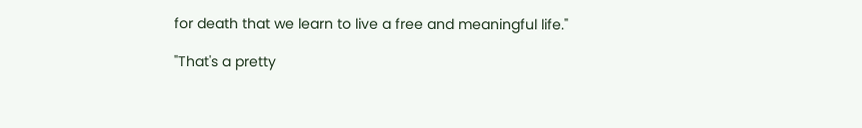for death that we learn to live a free and meaningful life."

"That's a pretty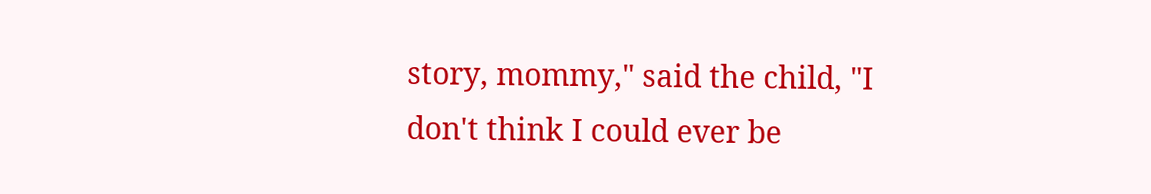story, mommy," said the child, "I don't think I could ever be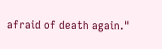afraid of death again."